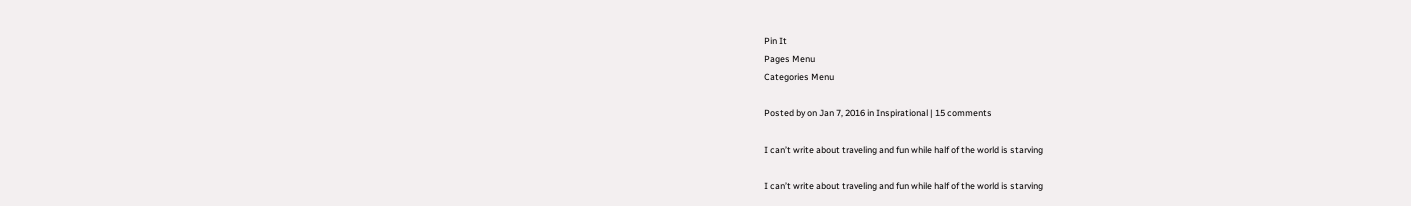Pin It
Pages Menu
Categories Menu

Posted by on Jan 7, 2016 in Inspirational | 15 comments

I can’t write about traveling and fun while half of the world is starving

I can’t write about traveling and fun while half of the world is starving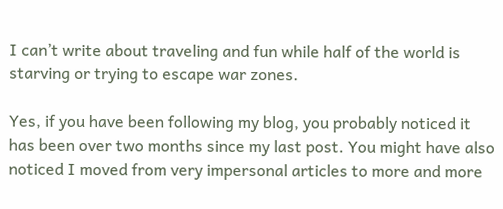I can’t write about traveling and fun while half of the world is starving or trying to escape war zones.

Yes, if you have been following my blog, you probably noticed it has been over two months since my last post. You might have also noticed I moved from very impersonal articles to more and more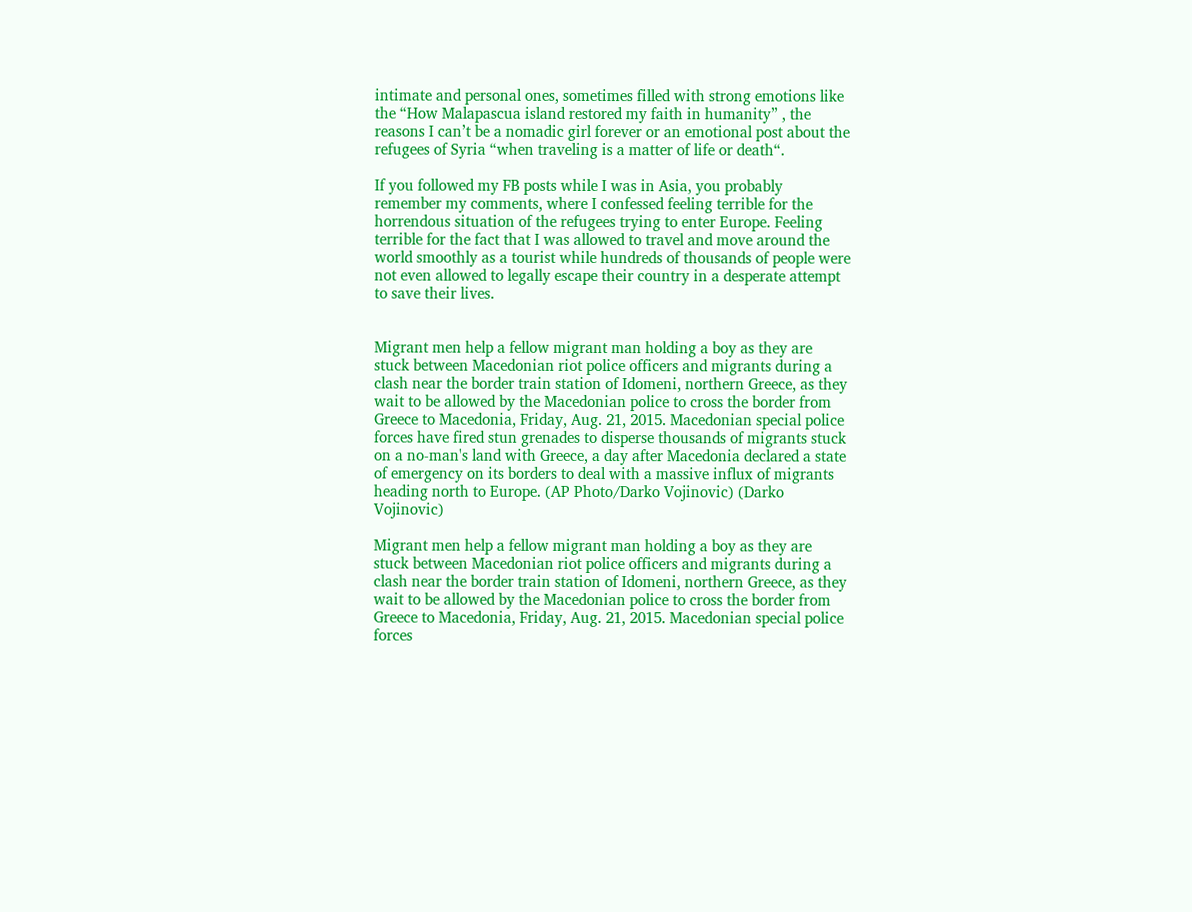intimate and personal ones, sometimes filled with strong emotions like the “How Malapascua island restored my faith in humanity” , the reasons I can’t be a nomadic girl forever or an emotional post about the refugees of Syria “when traveling is a matter of life or death“.

If you followed my FB posts while I was in Asia, you probably remember my comments, where I confessed feeling terrible for the horrendous situation of the refugees trying to enter Europe. Feeling terrible for the fact that I was allowed to travel and move around the world smoothly as a tourist while hundreds of thousands of people were not even allowed to legally escape their country in a desperate attempt to save their lives.


Migrant men help a fellow migrant man holding a boy as they are stuck between Macedonian riot police officers and migrants during a clash near the border train station of Idomeni, northern Greece, as they wait to be allowed by the Macedonian police to cross the border from Greece to Macedonia, Friday, Aug. 21, 2015. Macedonian special police forces have fired stun grenades to disperse thousands of migrants stuck on a no-man's land with Greece, a day after Macedonia declared a state of emergency on its borders to deal with a massive influx of migrants heading north to Europe. (AP Photo/Darko Vojinovic) (Darko Vojinovic)

Migrant men help a fellow migrant man holding a boy as they are stuck between Macedonian riot police officers and migrants during a clash near the border train station of Idomeni, northern Greece, as they wait to be allowed by the Macedonian police to cross the border from Greece to Macedonia, Friday, Aug. 21, 2015. Macedonian special police forces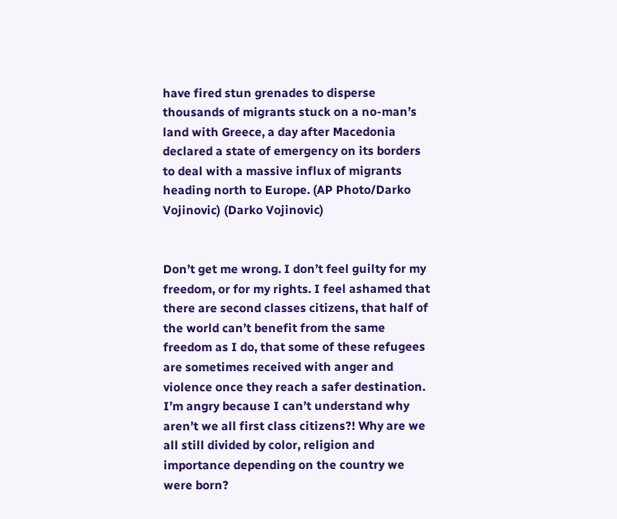have fired stun grenades to disperse thousands of migrants stuck on a no-man’s land with Greece, a day after Macedonia declared a state of emergency on its borders to deal with a massive influx of migrants heading north to Europe. (AP Photo/Darko Vojinovic) (Darko Vojinovic)


Don’t get me wrong. I don’t feel guilty for my freedom, or for my rights. I feel ashamed that there are second classes citizens, that half of the world can’t benefit from the same freedom as I do, that some of these refugees are sometimes received with anger and violence once they reach a safer destination. I’m angry because I can’t understand why aren’t we all first class citizens?! Why are we all still divided by color, religion and importance depending on the country we were born?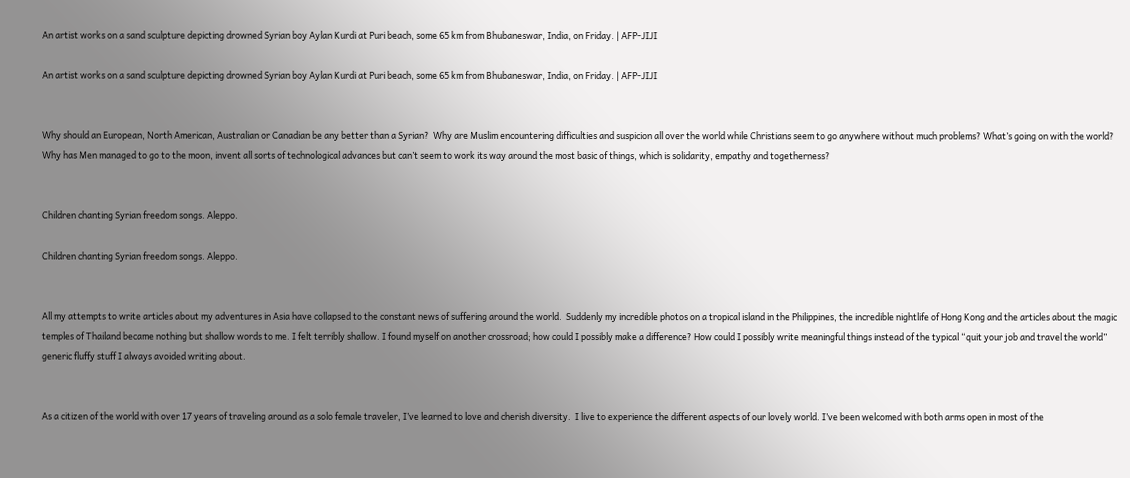An artist works on a sand sculpture depicting drowned Syrian boy Aylan Kurdi at Puri beach, some 65 km from Bhubaneswar, India, on Friday. | AFP-JIJI

An artist works on a sand sculpture depicting drowned Syrian boy Aylan Kurdi at Puri beach, some 65 km from Bhubaneswar, India, on Friday. | AFP-JIJI


Why should an European, North American, Australian or Canadian be any better than a Syrian?  Why are Muslim encountering difficulties and suspicion all over the world while Christians seem to go anywhere without much problems? What’s going on with the world? Why has Men managed to go to the moon, invent all sorts of technological advances but can’t seem to work its way around the most basic of things, which is solidarity, empathy and togetherness?


Children chanting Syrian freedom songs. Aleppo.

Children chanting Syrian freedom songs. Aleppo.


All my attempts to write articles about my adventures in Asia have collapsed to the constant news of suffering around the world.  Suddenly my incredible photos on a tropical island in the Philippines, the incredible nightlife of Hong Kong and the articles about the magic temples of Thailand became nothing but shallow words to me. I felt terribly shallow. I found myself on another crossroad; how could I possibly make a difference? How could I possibly write meaningful things instead of the typical “quit your job and travel the world” generic fluffy stuff I always avoided writing about.


As a citizen of the world with over 17 years of traveling around as a solo female traveler, I’ve learned to love and cherish diversity.  I live to experience the different aspects of our lovely world. I’ve been welcomed with both arms open in most of the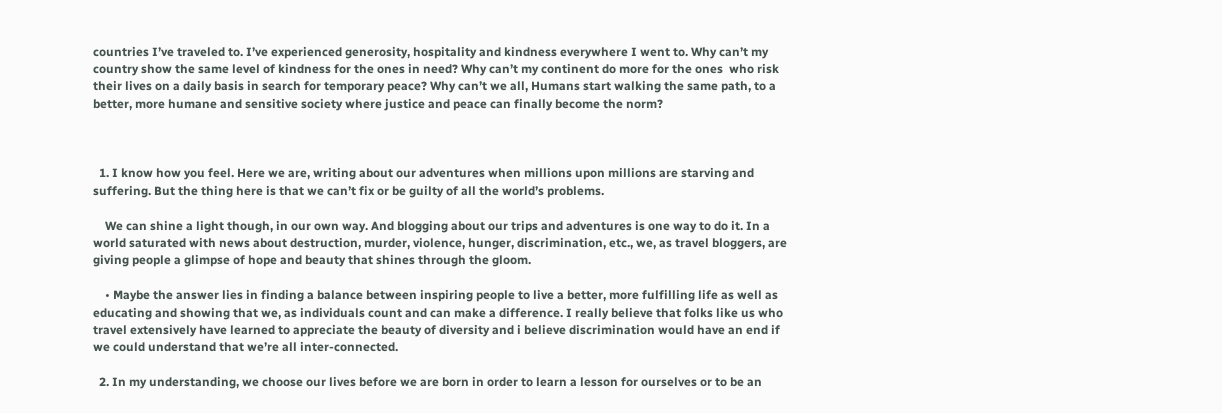countries I’ve traveled to. I’ve experienced generosity, hospitality and kindness everywhere I went to. Why can’t my country show the same level of kindness for the ones in need? Why can’t my continent do more for the ones  who risk their lives on a daily basis in search for temporary peace? Why can’t we all, Humans start walking the same path, to a better, more humane and sensitive society where justice and peace can finally become the norm?



  1. I know how you feel. Here we are, writing about our adventures when millions upon millions are starving and suffering. But the thing here is that we can’t fix or be guilty of all the world’s problems.

    We can shine a light though, in our own way. And blogging about our trips and adventures is one way to do it. In a world saturated with news about destruction, murder, violence, hunger, discrimination, etc., we, as travel bloggers, are giving people a glimpse of hope and beauty that shines through the gloom.

    • Maybe the answer lies in finding a balance between inspiring people to live a better, more fulfilling life as well as educating and showing that we, as individuals count and can make a difference. I really believe that folks like us who travel extensively have learned to appreciate the beauty of diversity and i believe discrimination would have an end if we could understand that we’re all inter-connected.

  2. In my understanding, we choose our lives before we are born in order to learn a lesson for ourselves or to be an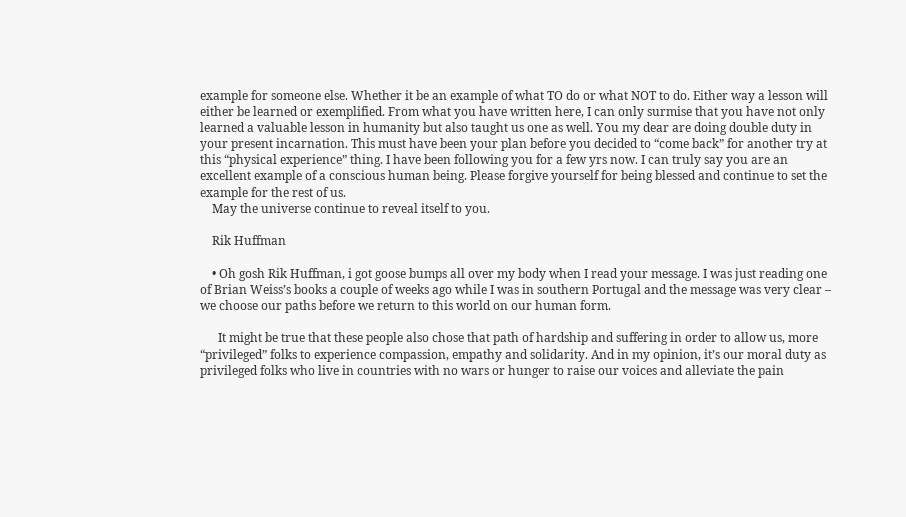example for someone else. Whether it be an example of what TO do or what NOT to do. Either way a lesson will either be learned or exemplified. From what you have written here, I can only surmise that you have not only learned a valuable lesson in humanity but also taught us one as well. You my dear are doing double duty in your present incarnation. This must have been your plan before you decided to “come back” for another try at this “physical experience” thing. I have been following you for a few yrs now. I can truly say you are an excellent example of a conscious human being. Please forgive yourself for being blessed and continue to set the example for the rest of us.
    May the universe continue to reveal itself to you.

    Rik Huffman

    • Oh gosh Rik Huffman, i got goose bumps all over my body when I read your message. I was just reading one of Brian Weiss’s books a couple of weeks ago while I was in southern Portugal and the message was very clear – we choose our paths before we return to this world on our human form.

      It might be true that these people also chose that path of hardship and suffering in order to allow us, more “privileged” folks to experience compassion, empathy and solidarity. And in my opinion, it’s our moral duty as privileged folks who live in countries with no wars or hunger to raise our voices and alleviate the pain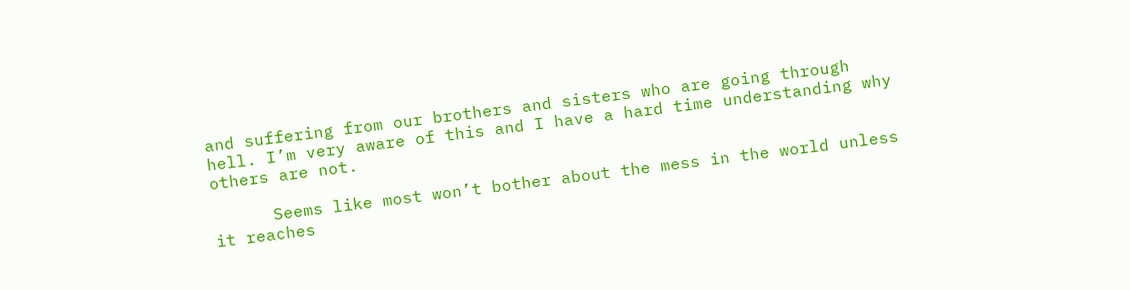and suffering from our brothers and sisters who are going through hell. I’m very aware of this and I have a hard time understanding why others are not.

      Seems like most won’t bother about the mess in the world unless it reaches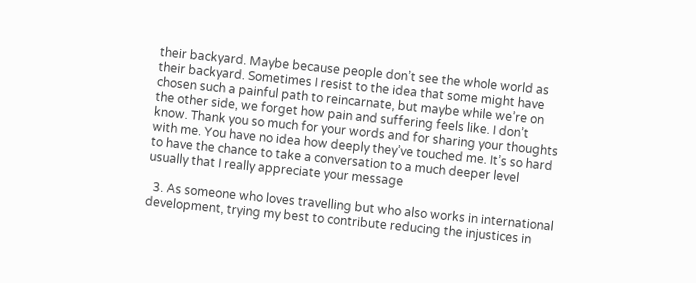their backyard. Maybe because people don’t see the whole world as their backyard. Sometimes I resist to the idea that some might have chosen such a painful path to reincarnate, but maybe while we’re on the other side, we forget how pain and suffering feels like. I don’t know. Thank you so much for your words and for sharing your thoughts with me. You have no idea how deeply they’ve touched me. It’s so hard to have the chance to take a conversation to a much deeper level usually that I really appreciate your message

  3. As someone who loves travelling but who also works in international development, trying my best to contribute reducing the injustices in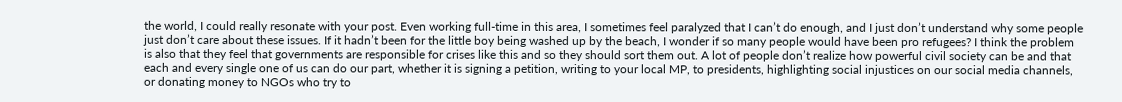the world, I could really resonate with your post. Even working full-time in this area, I sometimes feel paralyzed that I can’t do enough, and I just don’t understand why some people just don’t care about these issues. If it hadn’t been for the little boy being washed up by the beach, I wonder if so many people would have been pro refugees? I think the problem is also that they feel that governments are responsible for crises like this and so they should sort them out. A lot of people don’t realize how powerful civil society can be and that each and every single one of us can do our part, whether it is signing a petition, writing to your local MP, to presidents, highlighting social injustices on our social media channels, or donating money to NGOs who try to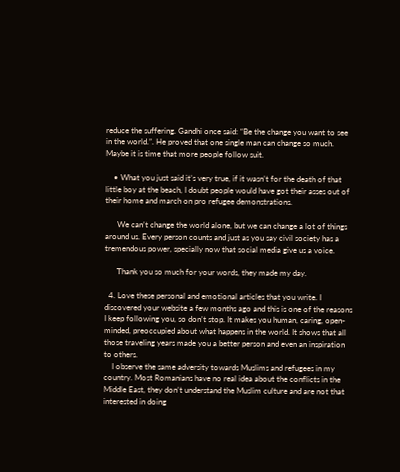reduce the suffering. Gandhi once said: “Be the change you want to see in the world.”. He proved that one single man can change so much. Maybe it is time that more people follow suit.

    • What you just said it’s very true, if it wasn’t for the death of that little boy at the beach, I doubt people would have got their asses out of their home and march on pro refugee demonstrations.

      We can’t change the world alone, but we can change a lot of things around us. Every person counts and just as you say civil society has a tremendous power, specially now that social media give us a voice.

      Thank you so much for your words, they made my day.

  4. Love these personal and emotional articles that you write. I discovered your website a few months ago and this is one of the reasons I keep following you, so don’t stop. It makes you human, caring, open-minded, preoccupied about what happens in the world. It shows that all those traveling years made you a better person and even an inspiration to others.
    I observe the same adversity towards Muslims and refugees in my country. Most Romanians have no real idea about the conflicts in the Middle East, they don’t understand the Muslim culture and are not that interested in doing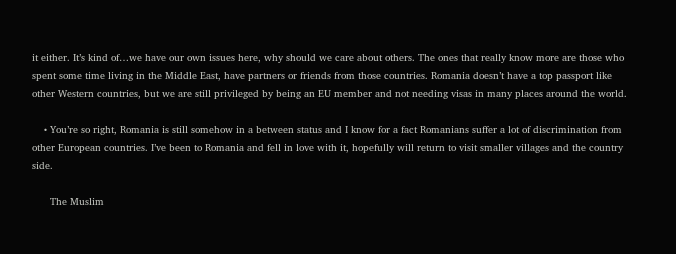it either. It’s kind of…we have our own issues here, why should we care about others. The ones that really know more are those who spent some time living in the Middle East, have partners or friends from those countries. Romania doesn’t have a top passport like other Western countries, but we are still privileged by being an EU member and not needing visas in many places around the world.

    • You’re so right, Romania is still somehow in a between status and I know for a fact Romanians suffer a lot of discrimination from other European countries. I’ve been to Romania and fell in love with it, hopefully will return to visit smaller villages and the country side.

      The Muslim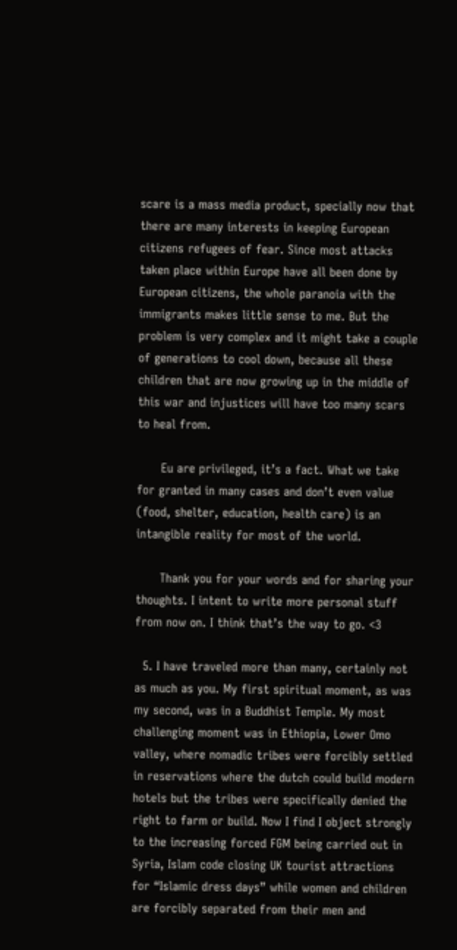scare is a mass media product, specially now that there are many interests in keeping European citizens refugees of fear. Since most attacks taken place within Europe have all been done by European citizens, the whole paranoia with the immigrants makes little sense to me. But the problem is very complex and it might take a couple of generations to cool down, because all these children that are now growing up in the middle of this war and injustices will have too many scars to heal from.

      Eu are privileged, it’s a fact. What we take for granted in many cases and don’t even value (food, shelter, education, health care) is an intangible reality for most of the world.

      Thank you for your words and for sharing your thoughts. I intent to write more personal stuff from now on. I think that’s the way to go. <3

  5. I have traveled more than many, certainly not as much as you. My first spiritual moment, as was my second, was in a Buddhist Temple. My most challenging moment was in Ethiopia, Lower Omo valley, where nomadic tribes were forcibly settled in reservations where the dutch could build modern hotels but the tribes were specifically denied the right to farm or build. Now I find I object strongly to the increasing forced FGM being carried out in Syria, Islam code closing UK tourist attractions for “Islamic dress days” while women and children are forcibly separated from their men and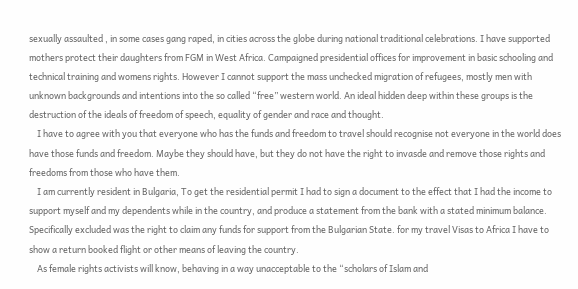sexually assaulted , in some cases gang raped, in cities across the globe during national traditional celebrations. I have supported mothers protect their daughters from FGM in West Africa. Campaigned presidential offices for improvement in basic schooling and technical training and womens rights. However I cannot support the mass unchecked migration of refugees, mostly men with unknown backgrounds and intentions into the so called “free” western world. An ideal hidden deep within these groups is the destruction of the ideals of freedom of speech, equality of gender and race and thought.
    I have to agree with you that everyone who has the funds and freedom to travel should recognise not everyone in the world does have those funds and freedom. Maybe they should have, but they do not have the right to invasde and remove those rights and freedoms from those who have them.
    I am currently resident in Bulgaria, To get the residential permit I had to sign a document to the effect that I had the income to support myself and my dependents while in the country, and produce a statement from the bank with a stated minimum balance. Specifically excluded was the right to claim any funds for support from the Bulgarian State. for my travel Visas to Africa I have to show a return booked flight or other means of leaving the country.
    As female rights activists will know, behaving in a way unacceptable to the “scholars of Islam and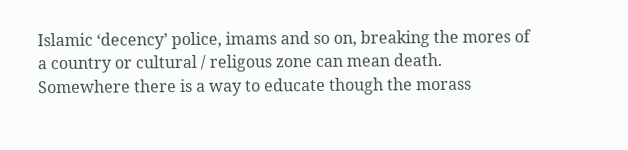Islamic ‘decency’ police, imams and so on, breaking the mores of a country or cultural / religous zone can mean death. Somewhere there is a way to educate though the morass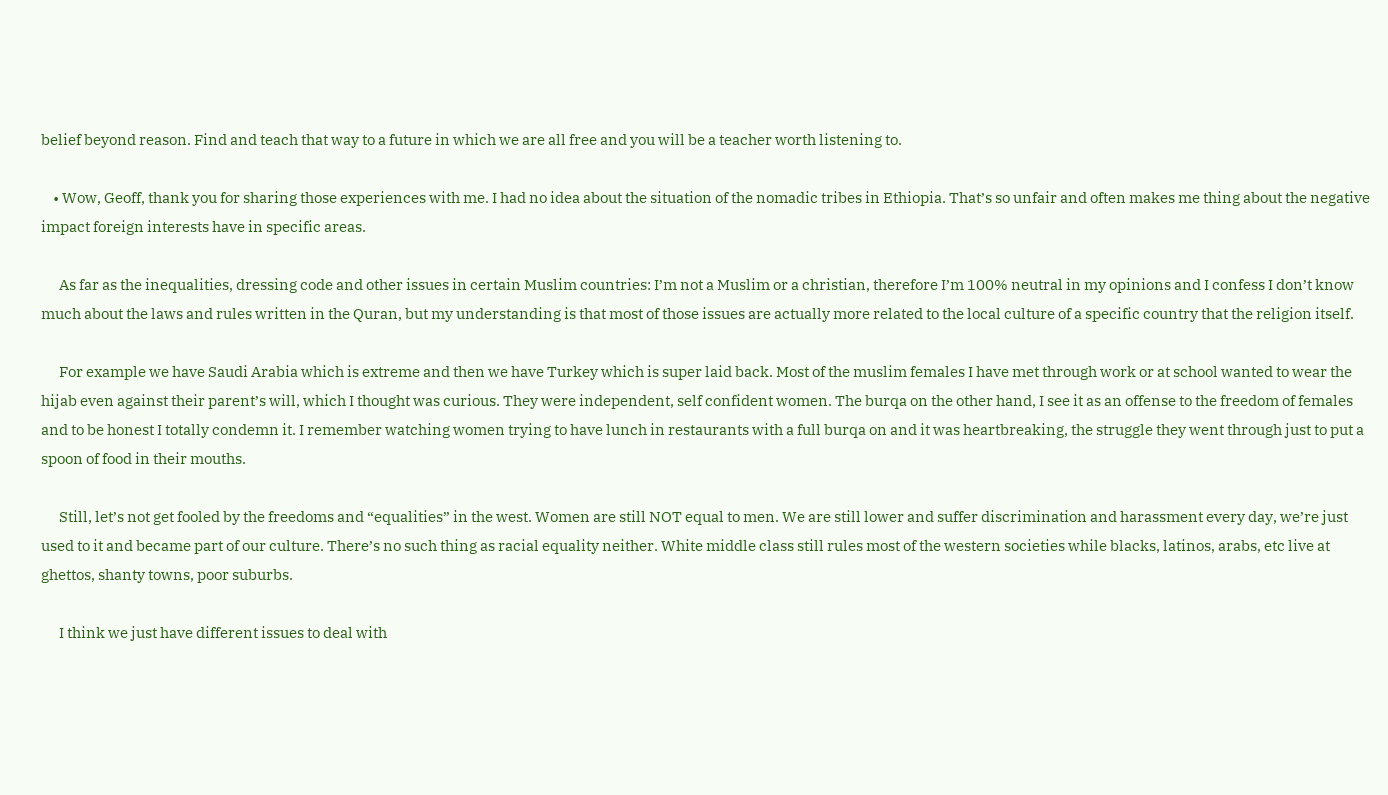belief beyond reason. Find and teach that way to a future in which we are all free and you will be a teacher worth listening to.

    • Wow, Geoff, thank you for sharing those experiences with me. I had no idea about the situation of the nomadic tribes in Ethiopia. That’s so unfair and often makes me thing about the negative impact foreign interests have in specific areas.

      As far as the inequalities, dressing code and other issues in certain Muslim countries: I’m not a Muslim or a christian, therefore I’m 100% neutral in my opinions and I confess I don’t know much about the laws and rules written in the Quran, but my understanding is that most of those issues are actually more related to the local culture of a specific country that the religion itself.

      For example we have Saudi Arabia which is extreme and then we have Turkey which is super laid back. Most of the muslim females I have met through work or at school wanted to wear the hijab even against their parent’s will, which I thought was curious. They were independent, self confident women. The burqa on the other hand, I see it as an offense to the freedom of females and to be honest I totally condemn it. I remember watching women trying to have lunch in restaurants with a full burqa on and it was heartbreaking, the struggle they went through just to put a spoon of food in their mouths.

      Still, let’s not get fooled by the freedoms and “equalities” in the west. Women are still NOT equal to men. We are still lower and suffer discrimination and harassment every day, we’re just used to it and became part of our culture. There’s no such thing as racial equality neither. White middle class still rules most of the western societies while blacks, latinos, arabs, etc live at ghettos, shanty towns, poor suburbs.

      I think we just have different issues to deal with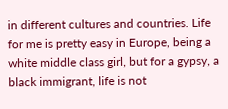in different cultures and countries. Life for me is pretty easy in Europe, being a white middle class girl, but for a gypsy, a black immigrant, life is not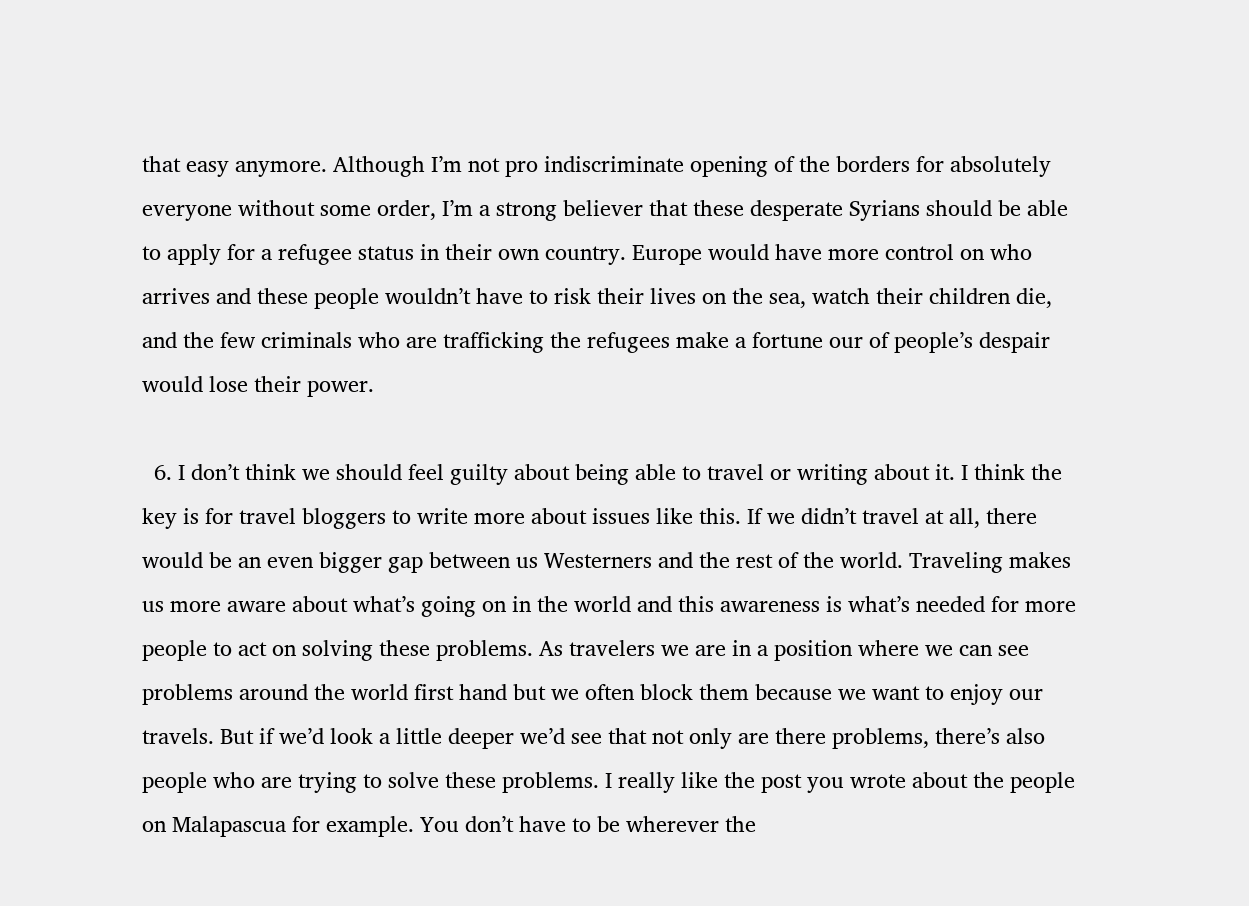that easy anymore. Although I’m not pro indiscriminate opening of the borders for absolutely everyone without some order, I’m a strong believer that these desperate Syrians should be able to apply for a refugee status in their own country. Europe would have more control on who arrives and these people wouldn’t have to risk their lives on the sea, watch their children die, and the few criminals who are trafficking the refugees make a fortune our of people’s despair would lose their power.

  6. I don’t think we should feel guilty about being able to travel or writing about it. I think the key is for travel bloggers to write more about issues like this. If we didn’t travel at all, there would be an even bigger gap between us Westerners and the rest of the world. Traveling makes us more aware about what’s going on in the world and this awareness is what’s needed for more people to act on solving these problems. As travelers we are in a position where we can see problems around the world first hand but we often block them because we want to enjoy our travels. But if we’d look a little deeper we’d see that not only are there problems, there’s also people who are trying to solve these problems. I really like the post you wrote about the people on Malapascua for example. You don’t have to be wherever the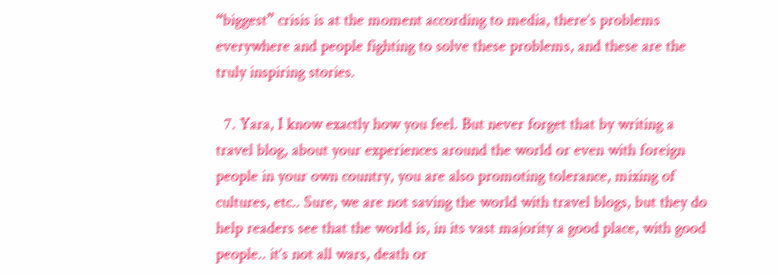“biggest” crisis is at the moment according to media, there’s problems everywhere and people fighting to solve these problems, and these are the truly inspiring stories.

  7. Yara, I know exactly how you feel. But never forget that by writing a travel blog, about your experiences around the world or even with foreign people in your own country, you are also promoting tolerance, mixing of cultures, etc.. Sure, we are not saving the world with travel blogs, but they do help readers see that the world is, in its vast majority a good place, with good people.. it’s not all wars, death or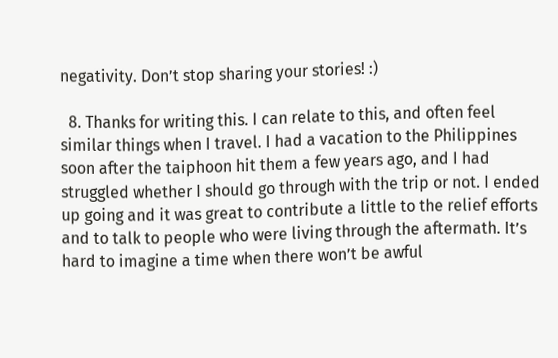negativity. Don’t stop sharing your stories! :)

  8. Thanks for writing this. I can relate to this, and often feel similar things when I travel. I had a vacation to the Philippines soon after the taiphoon hit them a few years ago, and I had struggled whether I should go through with the trip or not. I ended up going and it was great to contribute a little to the relief efforts and to talk to people who were living through the aftermath. It’s hard to imagine a time when there won’t be awful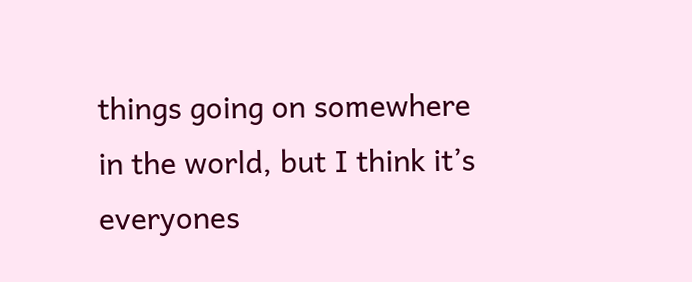things going on somewhere in the world, but I think it’s everyones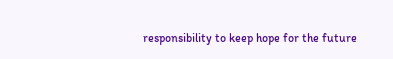responsibility to keep hope for the future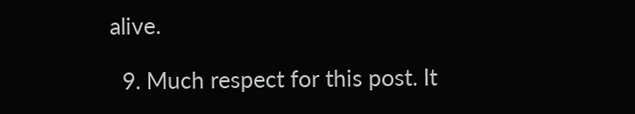alive.

  9. Much respect for this post. It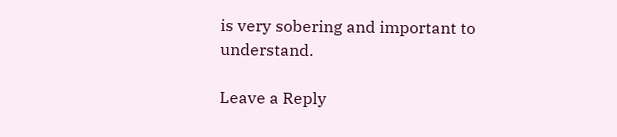is very sobering and important to understand.

Leave a Reply